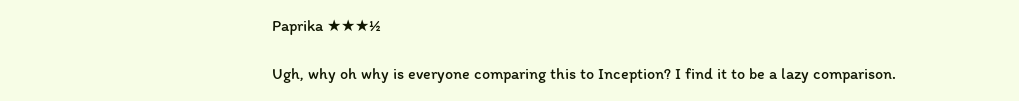Paprika ★★★½

Ugh, why oh why is everyone comparing this to Inception? I find it to be a lazy comparison.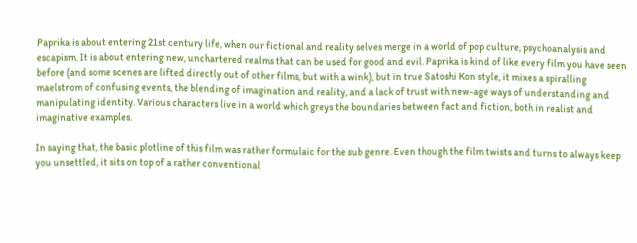Paprika is about entering 21st century life, when our fictional and reality selves merge in a world of pop culture, psychoanalysis and escapism. It is about entering new, unchartered realms that can be used for good and evil. Paprika is kind of like every film you have seen before (and some scenes are lifted directly out of other films, but with a wink), but in true Satoshi Kon style, it mixes a spiralling maelstrom of confusing events, the blending of imagination and reality, and a lack of trust with new-age ways of understanding and manipulating identity. Various characters live in a world which greys the boundaries between fact and fiction, both in realist and imaginative examples.

In saying that, the basic plotline of this film was rather formulaic for the sub genre. Even though the film twists and turns to always keep you unsettled, it sits on top of a rather conventional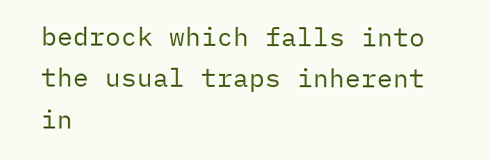bedrock which falls into the usual traps inherent in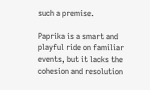such a premise.

Paprika is a smart and playful ride on familiar events, but it lacks the cohesion and resolution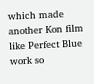which made another Kon film like Perfect Blue work so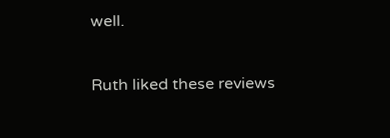well.

Ruth liked these reviews